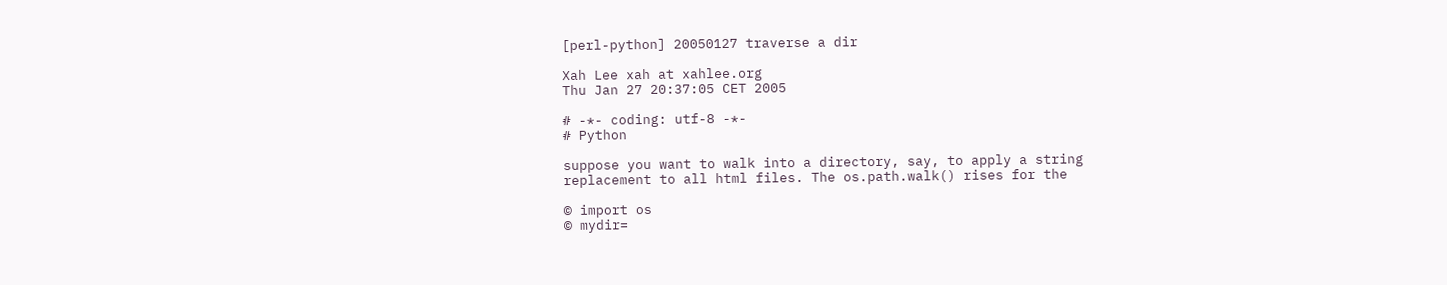[perl-python] 20050127 traverse a dir

Xah Lee xah at xahlee.org
Thu Jan 27 20:37:05 CET 2005

# -*- coding: utf-8 -*-
# Python

suppose you want to walk into a directory, say, to apply a string
replacement to all html files. The os.path.walk() rises for the

© import os
© mydir=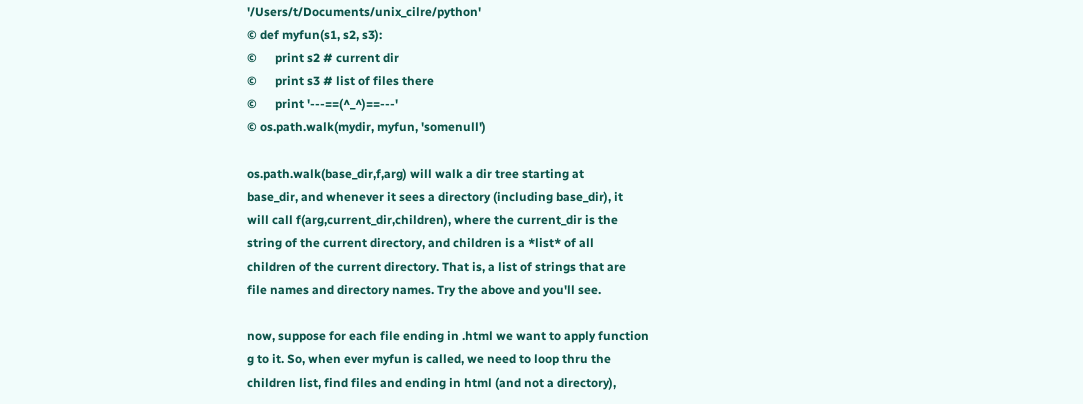'/Users/t/Documents/unix_cilre/python'
© def myfun(s1, s2, s3):
©      print s2 # current dir
©      print s3 # list of files there
©      print '---==(^_^)==---'
© os.path.walk(mydir, myfun, 'somenull')

os.path.walk(base_dir,f,arg) will walk a dir tree starting at
base_dir, and whenever it sees a directory (including base_dir), it
will call f(arg,current_dir,children), where the current_dir is the
string of the current directory, and children is a *list* of all
children of the current directory. That is, a list of strings that are
file names and directory names. Try the above and you'll see.

now, suppose for each file ending in .html we want to apply function
g to it. So, when ever myfun is called, we need to loop thru the
children list, find files and ending in html (and not a directory),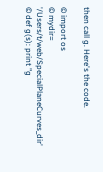then call g. Here's the code.

© import os
© mydir= '/Users/t/web/SpecialPlaneCurves_dir'
© def g(s): print "g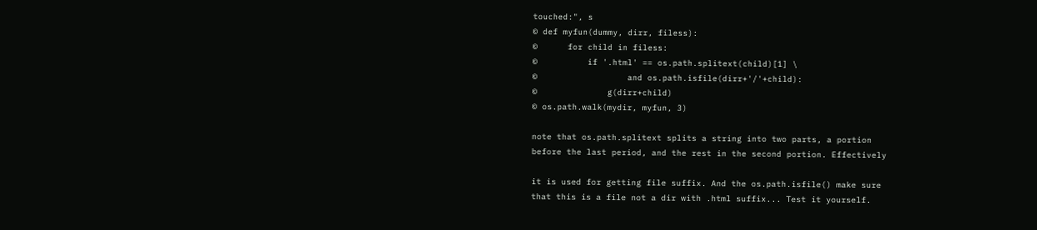touched:", s
© def myfun(dummy, dirr, filess):
©      for child in filess:
©          if '.html' == os.path.splitext(child)[1] \
©                  and os.path.isfile(dirr+'/'+child):
©              g(dirr+child)
© os.path.walk(mydir, myfun, 3)

note that os.path.splitext splits a string into two parts, a portion
before the last period, and the rest in the second portion. Effectively

it is used for getting file suffix. And the os.path.isfile() make sure
that this is a file not a dir with .html suffix... Test it yourself.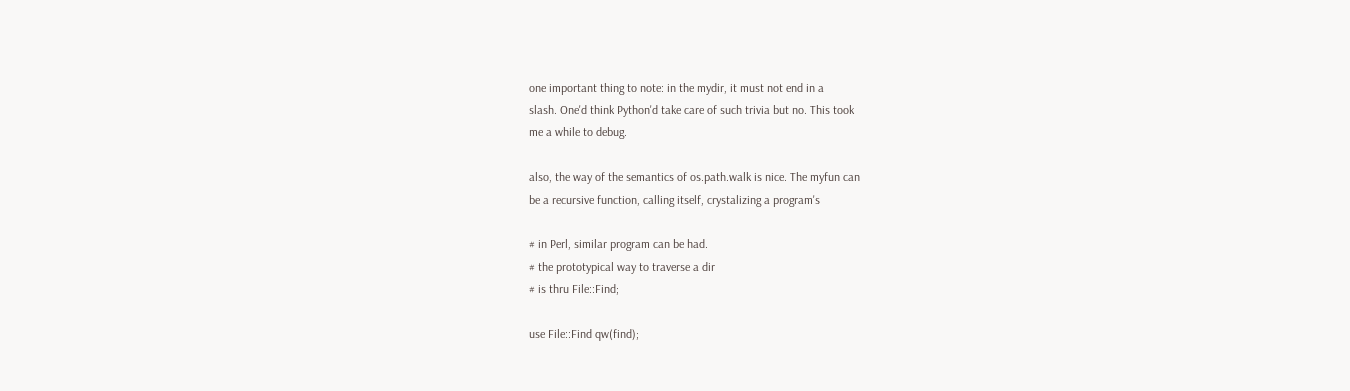one important thing to note: in the mydir, it must not end in a
slash. One'd think Python'd take care of such trivia but no. This took
me a while to debug.

also, the way of the semantics of os.path.walk is nice. The myfun can
be a recursive function, calling itself, crystalizing a program's

# in Perl, similar program can be had.
# the prototypical way to traverse a dir
# is thru File::Find;

use File::Find qw(find);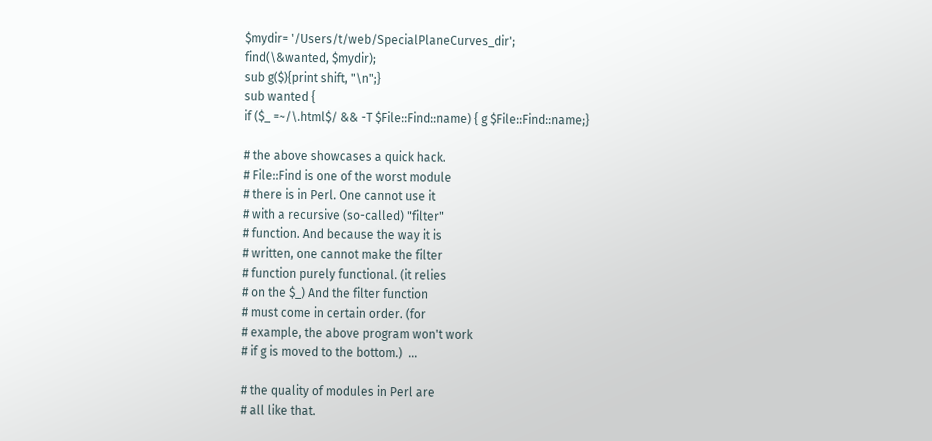$mydir= '/Users/t/web/SpecialPlaneCurves_dir';
find(\&wanted, $mydir);
sub g($){print shift, "\n";}
sub wanted {
if ($_ =~/\.html$/ && -T $File::Find::name) { g $File::Find::name;}

# the above showcases a quick hack.
# File::Find is one of the worst module
# there is in Perl. One cannot use it
# with a recursive (so-called) "filter"
# function. And because the way it is
# written, one cannot make the filter
# function purely functional. (it relies
# on the $_) And the filter function
# must come in certain order. (for
# example, the above program won't work
# if g is moved to the bottom.)  ...

# the quality of modules in Perl are
# all like that.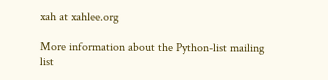xah at xahlee.org

More information about the Python-list mailing list